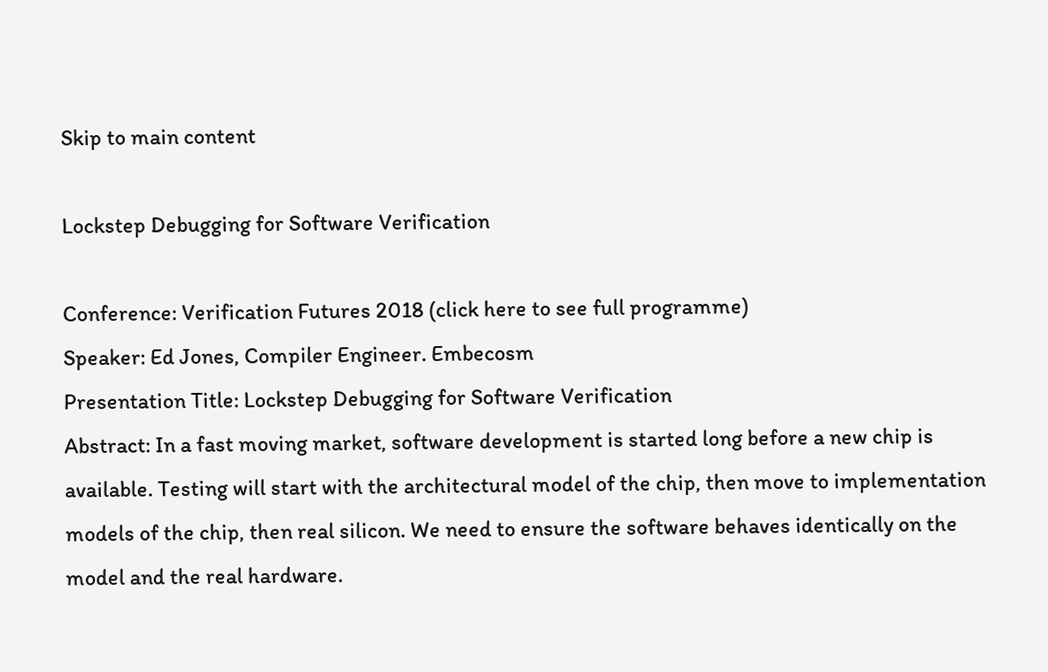Skip to main content

Lockstep Debugging for Software Verification

Conference: Verification Futures 2018 (click here to see full programme)
Speaker: Ed Jones, Compiler Engineer. Embecosm
Presentation Title: Lockstep Debugging for Software Verification
Abstract: In a fast moving market, software development is started long before a new chip is available. Testing will start with the architectural model of the chip, then move to implementation models of the chip, then real silicon. We need to ensure the software behaves identically on the model and the real hardware.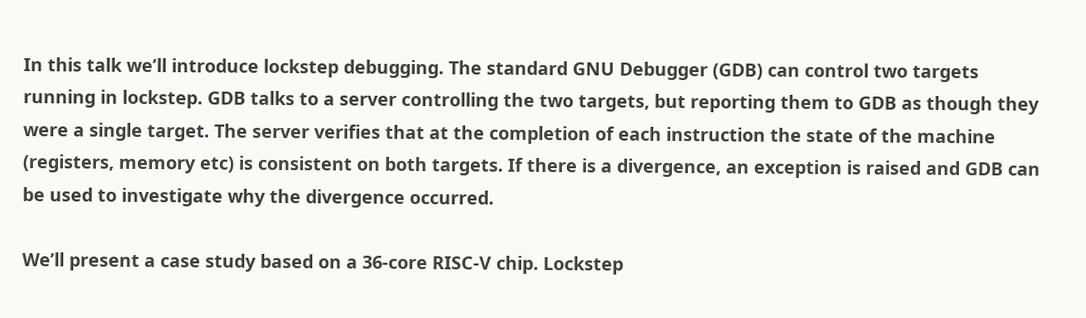In this talk we’ll introduce lockstep debugging. The standard GNU Debugger (GDB) can control two targets running in lockstep. GDB talks to a server controlling the two targets, but reporting them to GDB as though they were a single target. The server verifies that at the completion of each instruction the state of the machine (registers, memory etc) is consistent on both targets. If there is a divergence, an exception is raised and GDB can be used to investigate why the divergence occurred.

We’ll present a case study based on a 36-core RISC-V chip. Lockstep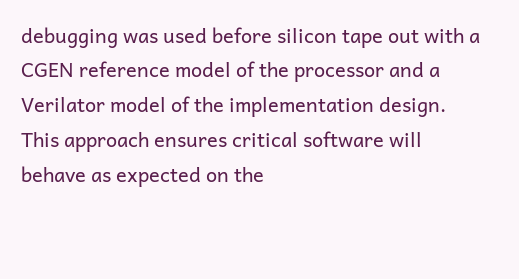debugging was used before silicon tape out with a CGEN reference model of the processor and a Verilator model of the implementation design.  This approach ensures critical software will behave as expected on the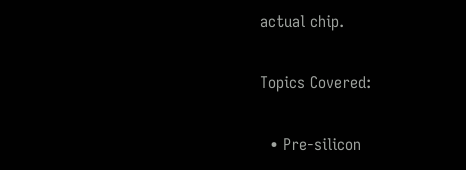actual chip.

Topics Covered:

  • Pre-silicon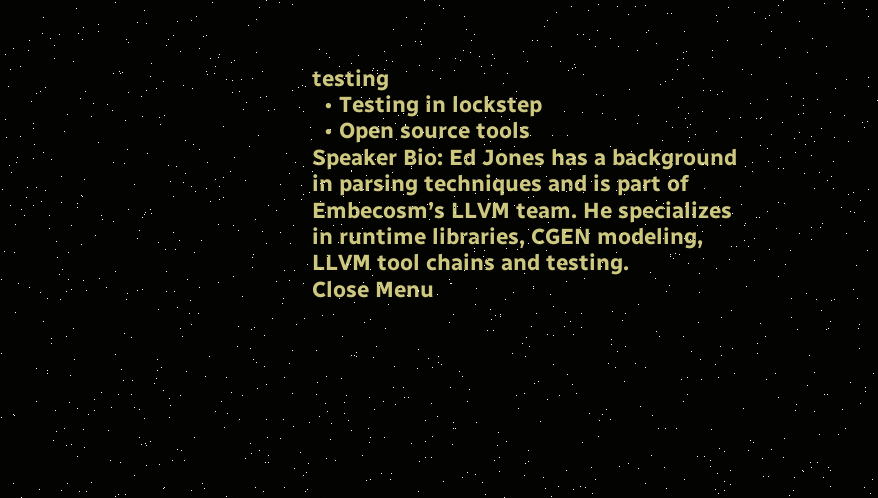testing
  • Testing in lockstep
  • Open source tools
Speaker Bio: Ed Jones has a background in parsing techniques and is part of Embecosm’s LLVM team. He specializes in runtime libraries, CGEN modeling, LLVM tool chains and testing.
Close Menu